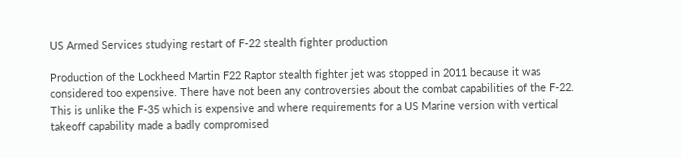US Armed Services studying restart of F-22 stealth fighter production

Production of the Lockheed Martin F22 Raptor stealth fighter jet was stopped in 2011 because it was considered too expensive. There have not been any controversies about the combat capabilities of the F-22. This is unlike the F-35 which is expensive and where requirements for a US Marine version with vertical takeoff capability made a badly compromised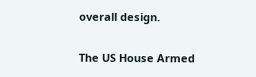overall design.

The US House Armed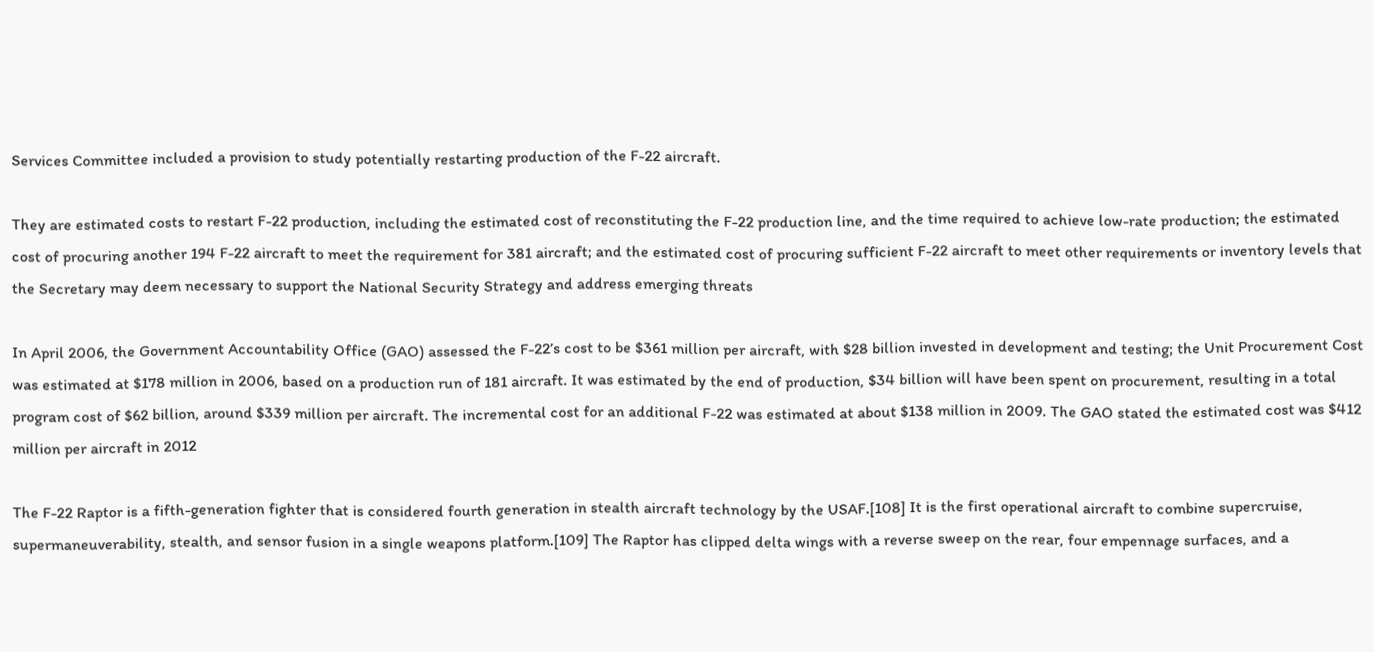Services Committee included a provision to study potentially restarting production of the F-22 aircraft.

They are estimated costs to restart F-22 production, including the estimated cost of reconstituting the F-22 production line, and the time required to achieve low-rate production; the estimated cost of procuring another 194 F-22 aircraft to meet the requirement for 381 aircraft; and the estimated cost of procuring sufficient F-22 aircraft to meet other requirements or inventory levels that the Secretary may deem necessary to support the National Security Strategy and address emerging threats

In April 2006, the Government Accountability Office (GAO) assessed the F-22’s cost to be $361 million per aircraft, with $28 billion invested in development and testing; the Unit Procurement Cost was estimated at $178 million in 2006, based on a production run of 181 aircraft. It was estimated by the end of production, $34 billion will have been spent on procurement, resulting in a total program cost of $62 billion, around $339 million per aircraft. The incremental cost for an additional F-22 was estimated at about $138 million in 2009. The GAO stated the estimated cost was $412 million per aircraft in 2012

The F-22 Raptor is a fifth-generation fighter that is considered fourth generation in stealth aircraft technology by the USAF.[108] It is the first operational aircraft to combine supercruise, supermaneuverability, stealth, and sensor fusion in a single weapons platform.[109] The Raptor has clipped delta wings with a reverse sweep on the rear, four empennage surfaces, and a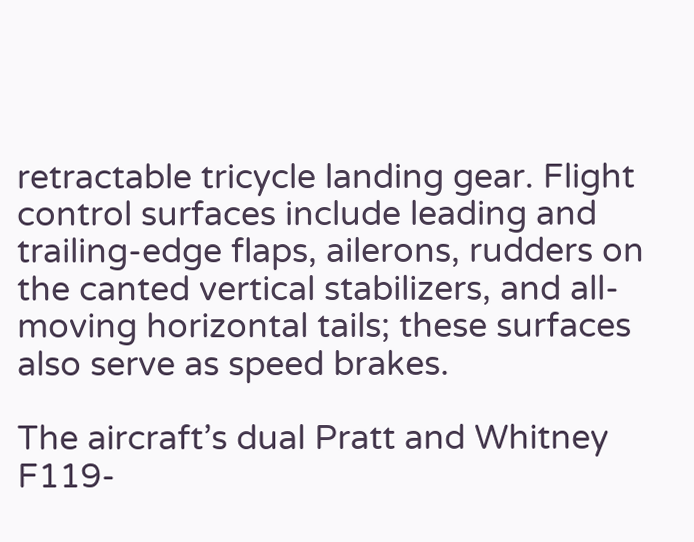retractable tricycle landing gear. Flight control surfaces include leading and trailing-edge flaps, ailerons, rudders on the canted vertical stabilizers, and all-moving horizontal tails; these surfaces also serve as speed brakes.

The aircraft’s dual Pratt and Whitney F119-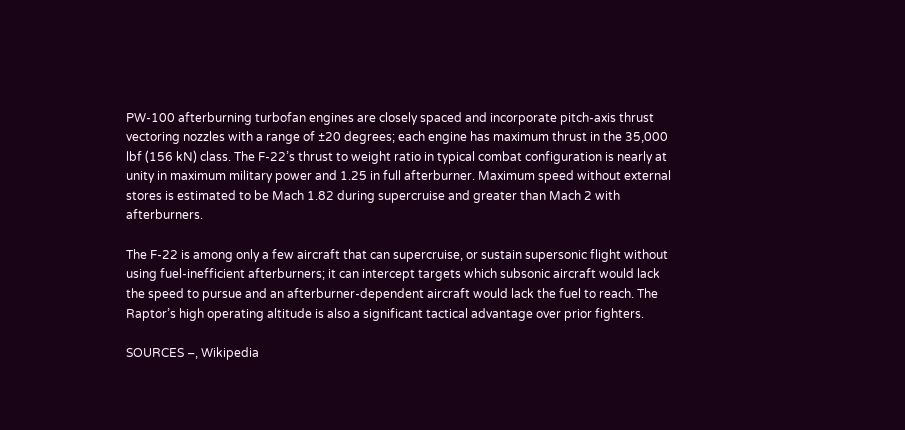PW-100 afterburning turbofan engines are closely spaced and incorporate pitch-axis thrust vectoring nozzles with a range of ±20 degrees; each engine has maximum thrust in the 35,000 lbf (156 kN) class. The F-22’s thrust to weight ratio in typical combat configuration is nearly at unity in maximum military power and 1.25 in full afterburner. Maximum speed without external stores is estimated to be Mach 1.82 during supercruise and greater than Mach 2 with afterburners.

The F-22 is among only a few aircraft that can supercruise, or sustain supersonic flight without using fuel-inefficient afterburners; it can intercept targets which subsonic aircraft would lack the speed to pursue and an afterburner-dependent aircraft would lack the fuel to reach. The Raptor’s high operating altitude is also a significant tactical advantage over prior fighters.

SOURCES –, Wikipedia